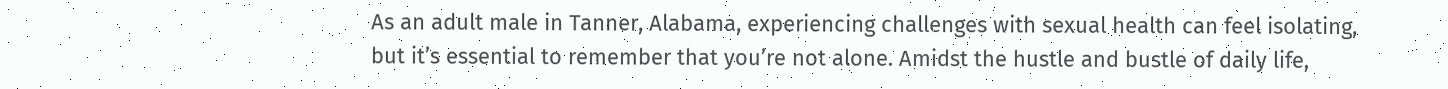As an adult male in Tanner, Alabama, experiencing challenges with sexual health can feel isolating, but it’s essential to remember that you’re not alone. Amidst the hustle and bustle of daily life,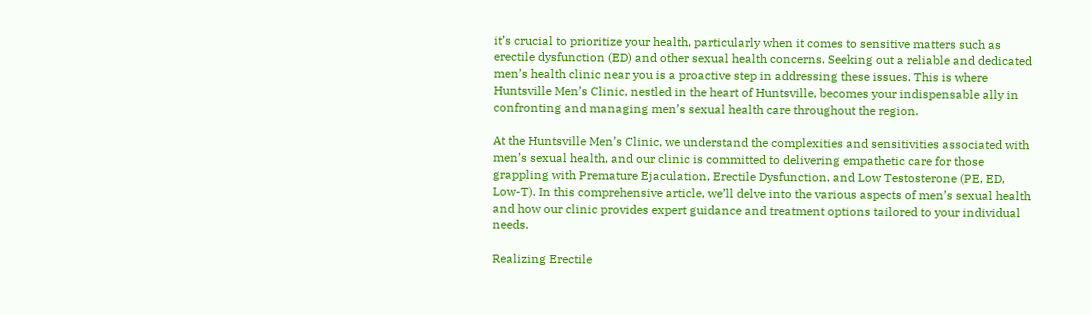it’s crucial to prioritize your health, particularly when it comes to sensitive matters such as erectile dysfunction (ED) and other sexual health concerns. Seeking out a reliable and dedicated men’s health clinic near you is a proactive step in addressing these issues. This is where Huntsville Men’s Clinic, nestled in the heart of Huntsville, becomes your indispensable ally in confronting and managing men’s sexual health care throughout the region.

At the Huntsville Men’s Clinic, we understand the complexities and sensitivities associated with men’s sexual health, and our clinic is committed to delivering empathetic care for those grappling with Premature Ejaculation, Erectile Dysfunction, and Low Testosterone (PE, ED, Low-T). In this comprehensive article, we’ll delve into the various aspects of men’s sexual health and how our clinic provides expert guidance and treatment options tailored to your individual needs.

Realizing Erectile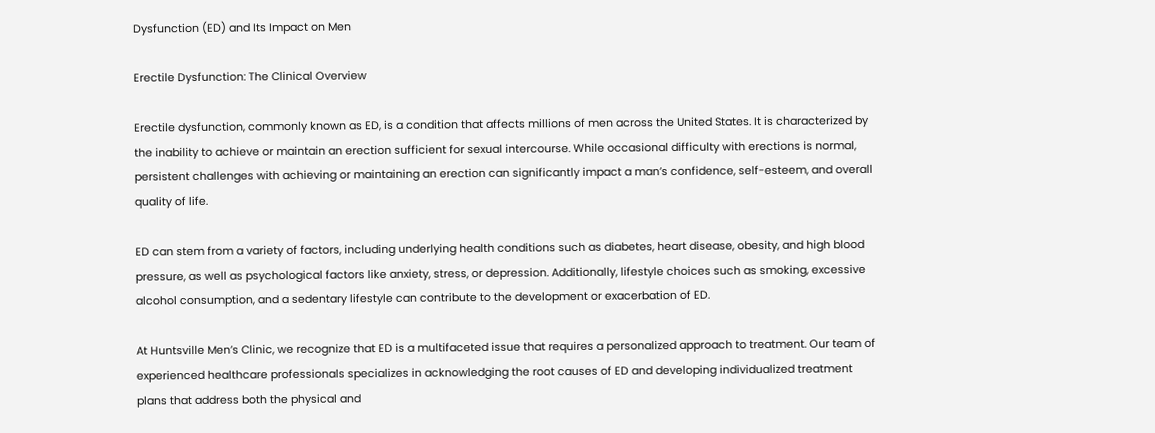Dysfunction (ED) and Its Impact on Men

Erectile Dysfunction: The Clinical Overview

Erectile dysfunction, commonly known as ED, is a condition that affects millions of men across the United States. It is characterized by the inability to achieve or maintain an erection sufficient for sexual intercourse. While occasional difficulty with erections is normal, persistent challenges with achieving or maintaining an erection can significantly impact a man’s confidence, self-esteem, and overall quality of life.

ED can stem from a variety of factors, including underlying health conditions such as diabetes, heart disease, obesity, and high blood pressure, as well as psychological factors like anxiety, stress, or depression. Additionally, lifestyle choices such as smoking, excessive alcohol consumption, and a sedentary lifestyle can contribute to the development or exacerbation of ED.

At Huntsville Men’s Clinic, we recognize that ED is a multifaceted issue that requires a personalized approach to treatment. Our team of experienced healthcare professionals specializes in acknowledging the root causes of ED and developing individualized treatment plans that address both the physical and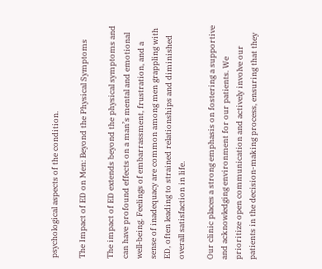psychological aspects of the condition.

The Impact of ED on Men: Beyond the Physical Symptoms

The impact of ED extends beyond the physical symptoms and can have profound effects on a man’s mental and emotional well-being. Feelings of embarrassment, frustration, and a sense of inadequacy are common among men grappling with ED, often leading to strained relationships and diminished overall satisfaction in life.

Our clinic places a strong emphasis on fostering a supportive and acknowledging environment for our patients. We prioritize open communication and actively involve our patients in the decision-making process, ensuring that they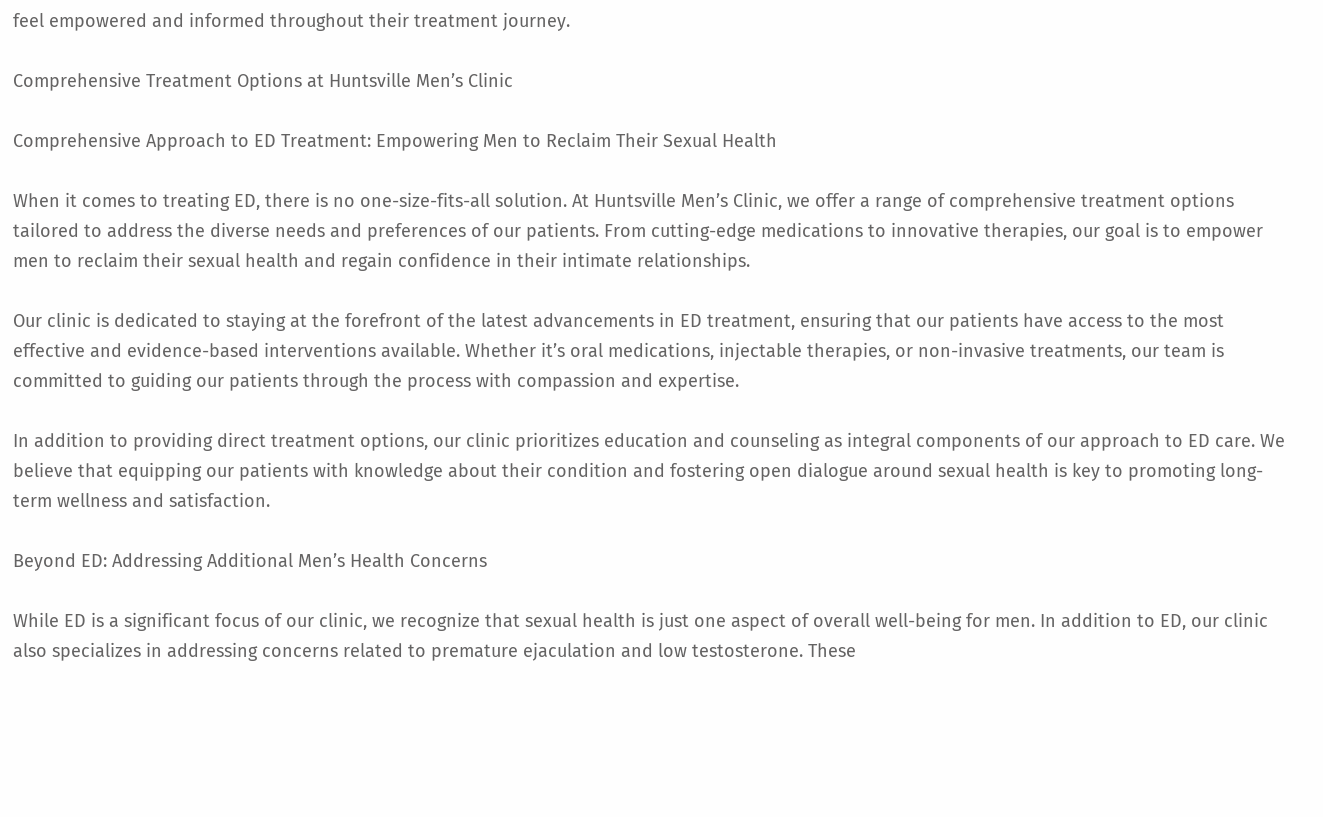feel empowered and informed throughout their treatment journey.

Comprehensive Treatment Options at Huntsville Men’s Clinic

Comprehensive Approach to ED Treatment: Empowering Men to Reclaim Their Sexual Health

When it comes to treating ED, there is no one-size-fits-all solution. At Huntsville Men’s Clinic, we offer a range of comprehensive treatment options tailored to address the diverse needs and preferences of our patients. From cutting-edge medications to innovative therapies, our goal is to empower men to reclaim their sexual health and regain confidence in their intimate relationships.

Our clinic is dedicated to staying at the forefront of the latest advancements in ED treatment, ensuring that our patients have access to the most effective and evidence-based interventions available. Whether it’s oral medications, injectable therapies, or non-invasive treatments, our team is committed to guiding our patients through the process with compassion and expertise.

In addition to providing direct treatment options, our clinic prioritizes education and counseling as integral components of our approach to ED care. We believe that equipping our patients with knowledge about their condition and fostering open dialogue around sexual health is key to promoting long-term wellness and satisfaction.

Beyond ED: Addressing Additional Men’s Health Concerns

While ED is a significant focus of our clinic, we recognize that sexual health is just one aspect of overall well-being for men. In addition to ED, our clinic also specializes in addressing concerns related to premature ejaculation and low testosterone. These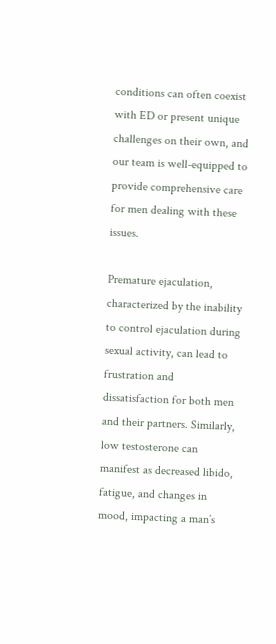conditions can often coexist with ED or present unique challenges on their own, and our team is well-equipped to provide comprehensive care for men dealing with these issues.

Premature ejaculation, characterized by the inability to control ejaculation during sexual activity, can lead to frustration and dissatisfaction for both men and their partners. Similarly, low testosterone can manifest as decreased libido, fatigue, and changes in mood, impacting a man’s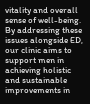vitality and overall sense of well-being. By addressing these issues alongside ED, our clinic aims to support men in achieving holistic and sustainable improvements in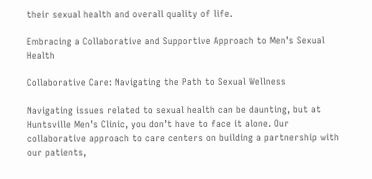their sexual health and overall quality of life.

Embracing a Collaborative and Supportive Approach to Men’s Sexual Health

Collaborative Care: Navigating the Path to Sexual Wellness

Navigating issues related to sexual health can be daunting, but at Huntsville Men’s Clinic, you don’t have to face it alone. Our collaborative approach to care centers on building a partnership with our patients,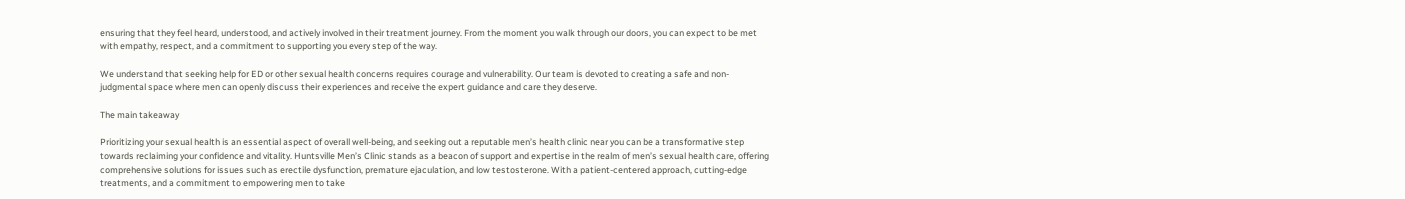ensuring that they feel heard, understood, and actively involved in their treatment journey. From the moment you walk through our doors, you can expect to be met with empathy, respect, and a commitment to supporting you every step of the way.

We understand that seeking help for ED or other sexual health concerns requires courage and vulnerability. Our team is devoted to creating a safe and non-judgmental space where men can openly discuss their experiences and receive the expert guidance and care they deserve.

The main takeaway

Prioritizing your sexual health is an essential aspect of overall well-being, and seeking out a reputable men’s health clinic near you can be a transformative step towards reclaiming your confidence and vitality. Huntsville Men’s Clinic stands as a beacon of support and expertise in the realm of men’s sexual health care, offering comprehensive solutions for issues such as erectile dysfunction, premature ejaculation, and low testosterone. With a patient-centered approach, cutting-edge treatments, and a commitment to empowering men to take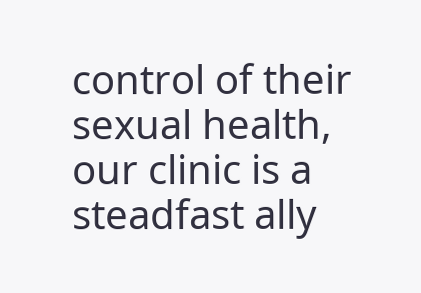control of their sexual health, our clinic is a steadfast ally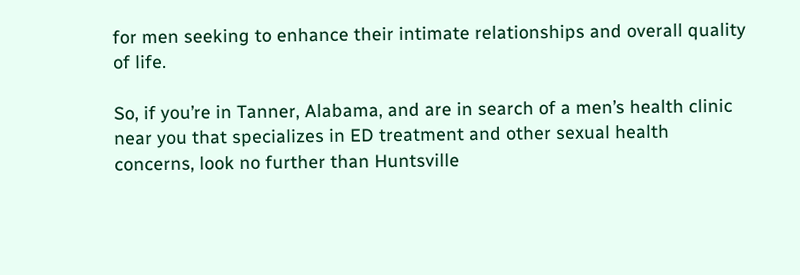for men seeking to enhance their intimate relationships and overall quality of life.

So, if you’re in Tanner, Alabama, and are in search of a men’s health clinic near you that specializes in ED treatment and other sexual health concerns, look no further than Huntsville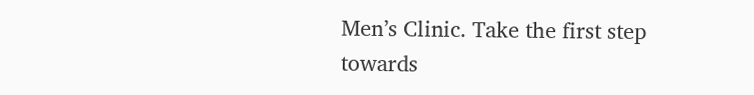Men’s Clinic. Take the first step towards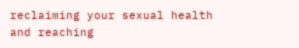reclaiming your sexual health and reaching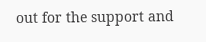out for the support and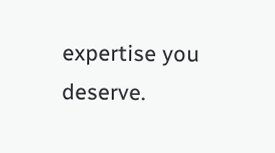expertise you deserve.